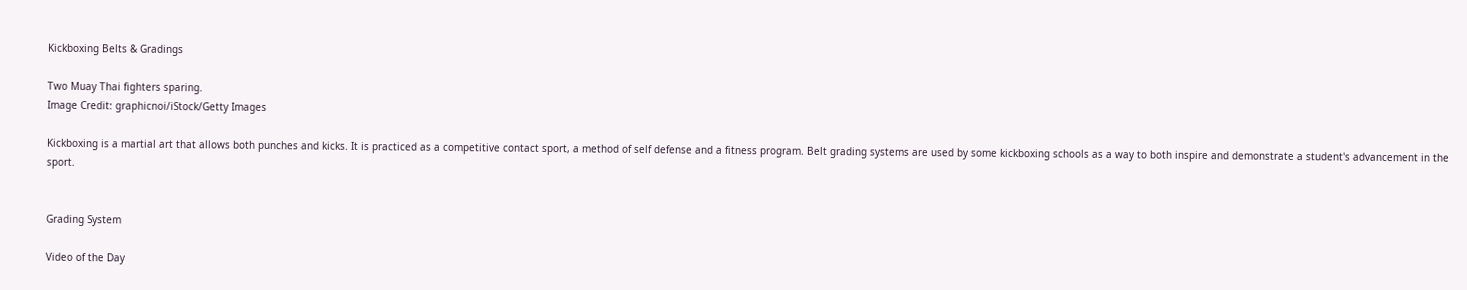Kickboxing Belts & Gradings

Two Muay Thai fighters sparing.
Image Credit: graphicnoi/iStock/Getty Images

Kickboxing is a martial art that allows both punches and kicks. It is practiced as a competitive contact sport, a method of self defense and a fitness program. Belt grading systems are used by some kickboxing schools as a way to both inspire and demonstrate a student's advancement in the sport.


Grading System

Video of the Day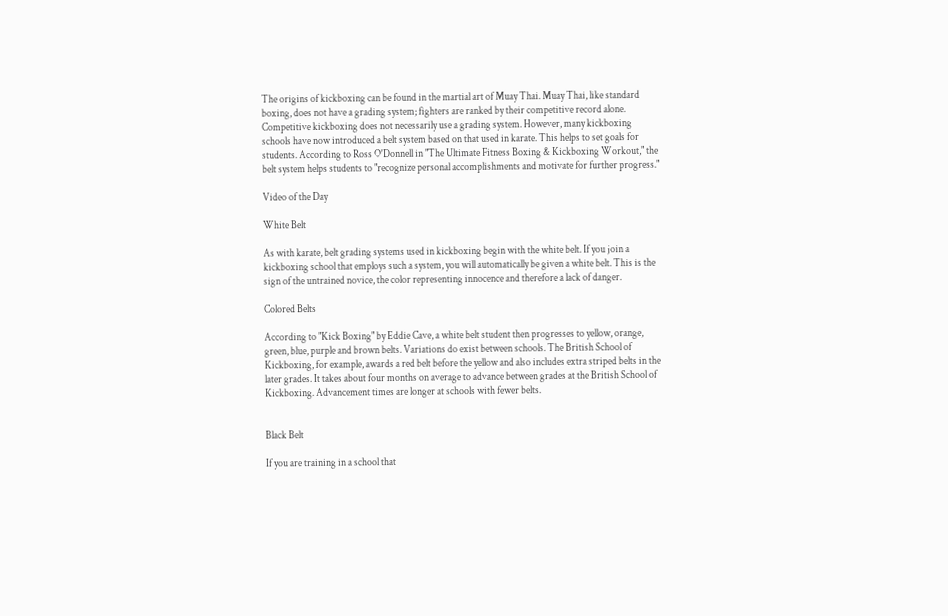The origins of kickboxing can be found in the martial art of Muay Thai. Muay Thai, like standard boxing, does not have a grading system; fighters are ranked by their competitive record alone. Competitive kickboxing does not necessarily use a grading system. However, many kickboxing schools have now introduced a belt system based on that used in karate. This helps to set goals for students. According to Ross O'Donnell in "The Ultimate Fitness Boxing & Kickboxing Workout," the belt system helps students to "recognize personal accomplishments and motivate for further progress."

Video of the Day

White Belt

As with karate, belt grading systems used in kickboxing begin with the white belt. If you join a kickboxing school that employs such a system, you will automatically be given a white belt. This is the sign of the untrained novice, the color representing innocence and therefore a lack of danger.

Colored Belts

According to "Kick Boxing" by Eddie Cave, a white belt student then progresses to yellow, orange, green, blue, purple and brown belts. Variations do exist between schools. The British School of Kickboxing, for example, awards a red belt before the yellow and also includes extra striped belts in the later grades. It takes about four months on average to advance between grades at the British School of Kickboxing. Advancement times are longer at schools with fewer belts.


Black Belt

If you are training in a school that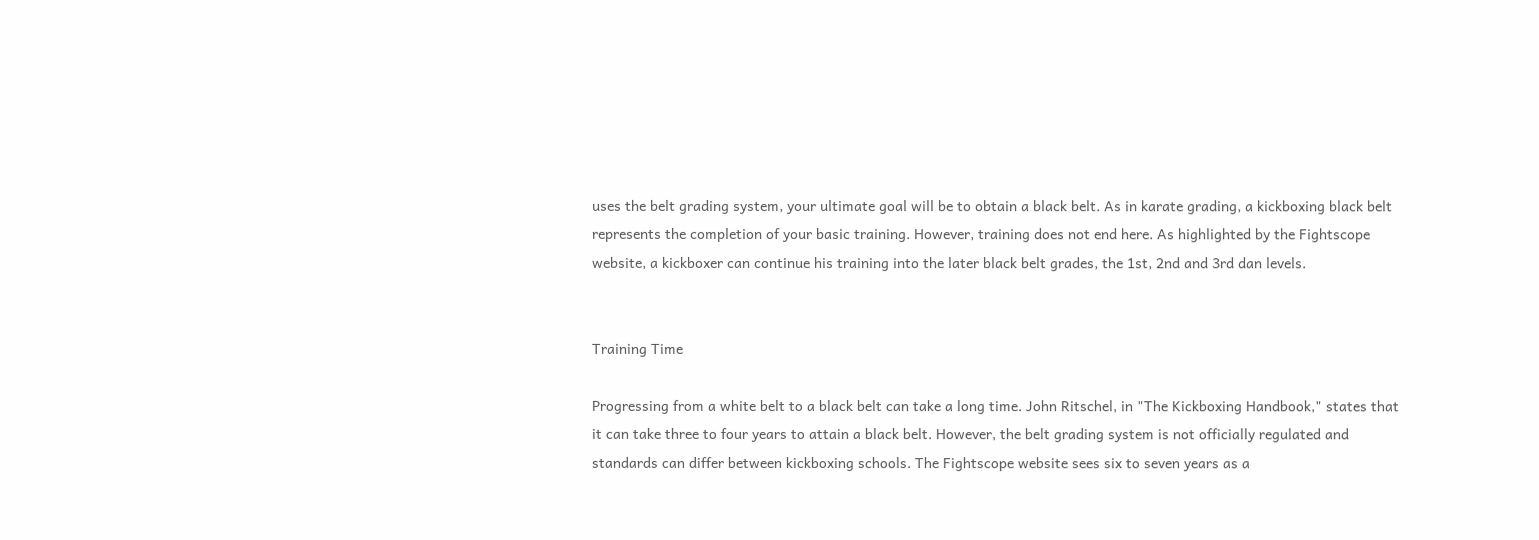uses the belt grading system, your ultimate goal will be to obtain a black belt. As in karate grading, a kickboxing black belt represents the completion of your basic training. However, training does not end here. As highlighted by the Fightscope website, a kickboxer can continue his training into the later black belt grades, the 1st, 2nd and 3rd dan levels.


Training Time

Progressing from a white belt to a black belt can take a long time. John Ritschel, in "The Kickboxing Handbook," states that it can take three to four years to attain a black belt. However, the belt grading system is not officially regulated and standards can differ between kickboxing schools. The Fightscope website sees six to seven years as a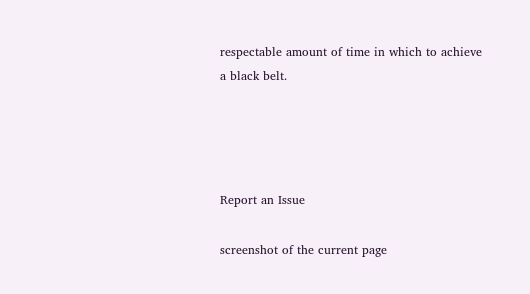respectable amount of time in which to achieve a black belt.




Report an Issue

screenshot of the current page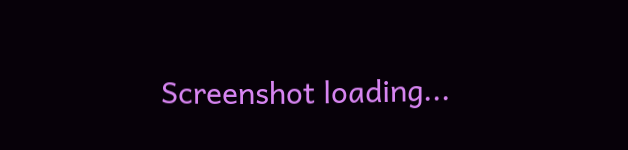Screenshot loading...